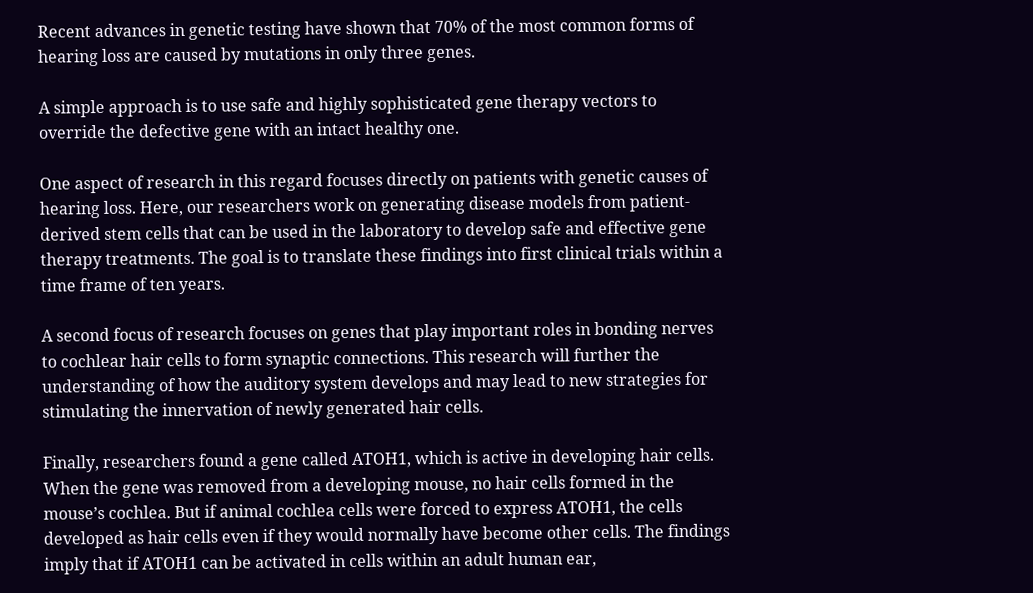Recent advances in genetic testing have shown that 70% of the most common forms of hearing loss are caused by mutations in only three genes.

A simple approach is to use safe and highly sophisticated gene therapy vectors to override the defective gene with an intact healthy one.

One aspect of research in this regard focuses directly on patients with genetic causes of hearing loss. Here, our researchers work on generating disease models from patient-derived stem cells that can be used in the laboratory to develop safe and effective gene therapy treatments. The goal is to translate these findings into first clinical trials within a time frame of ten years.

A second focus of research focuses on genes that play important roles in bonding nerves to cochlear hair cells to form synaptic connections. This research will further the understanding of how the auditory system develops and may lead to new strategies for stimulating the innervation of newly generated hair cells.

Finally, researchers found a gene called ATOH1, which is active in developing hair cells. When the gene was removed from a developing mouse, no hair cells formed in the mouse’s cochlea. But if animal cochlea cells were forced to express ATOH1, the cells developed as hair cells even if they would normally have become other cells. The findings imply that if ATOH1 can be activated in cells within an adult human ear,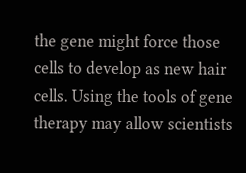the gene might force those cells to develop as new hair cells. Using the tools of gene therapy may allow scientists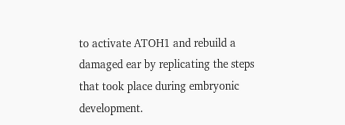to activate ATOH1 and rebuild a damaged ear by replicating the steps that took place during embryonic development.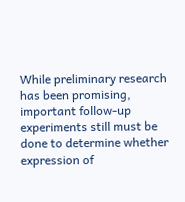While preliminary research has been promising, important follow-up experiments still must be done to determine whether expression of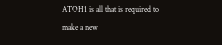ATOH1 is all that is required to make a new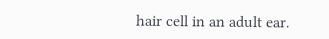hair cell in an adult ear.